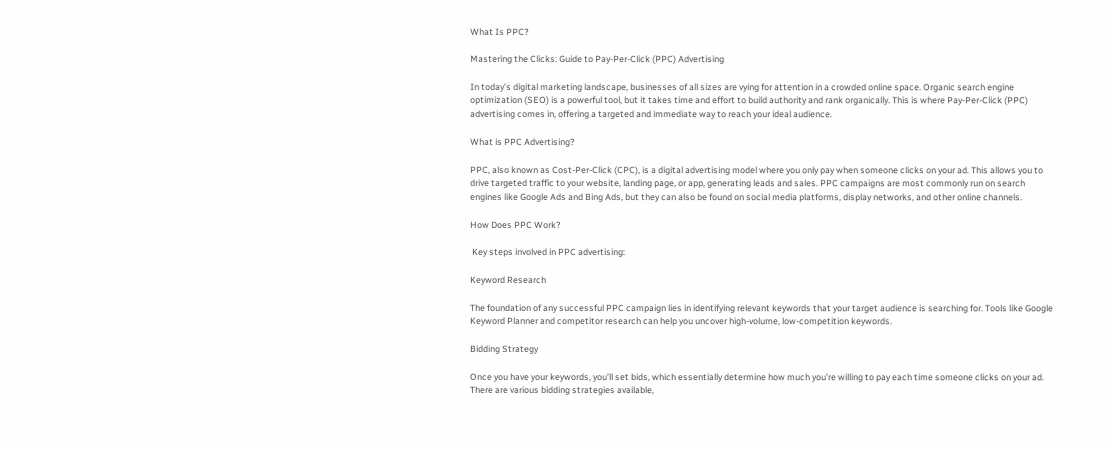What Is PPC?

Mastering the Clicks: Guide to Pay-Per-Click (PPC) Advertising

In today’s digital marketing landscape, businesses of all sizes are vying for attention in a crowded online space. Organic search engine optimization (SEO) is a powerful tool, but it takes time and effort to build authority and rank organically. This is where Pay-Per-Click (PPC) advertising comes in, offering a targeted and immediate way to reach your ideal audience.

What is PPC Advertising?

PPC, also known as Cost-Per-Click (CPC), is a digital advertising model where you only pay when someone clicks on your ad. This allows you to drive targeted traffic to your website, landing page, or app, generating leads and sales. PPC campaigns are most commonly run on search engines like Google Ads and Bing Ads, but they can also be found on social media platforms, display networks, and other online channels.

How Does PPC Work?

 Key steps involved in PPC advertising:

Keyword Research

The foundation of any successful PPC campaign lies in identifying relevant keywords that your target audience is searching for. Tools like Google Keyword Planner and competitor research can help you uncover high-volume, low-competition keywords.

Bidding Strategy

Once you have your keywords, you’ll set bids, which essentially determine how much you’re willing to pay each time someone clicks on your ad. There are various bidding strategies available,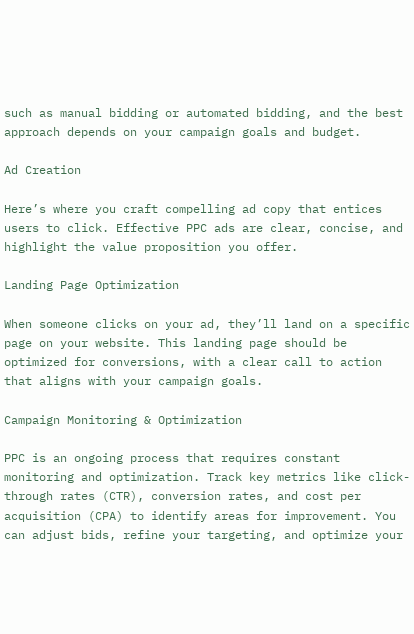such as manual bidding or automated bidding, and the best approach depends on your campaign goals and budget.

Ad Creation

Here’s where you craft compelling ad copy that entices users to click. Effective PPC ads are clear, concise, and highlight the value proposition you offer.

Landing Page Optimization

When someone clicks on your ad, they’ll land on a specific page on your website. This landing page should be optimized for conversions, with a clear call to action that aligns with your campaign goals.

Campaign Monitoring & Optimization

PPC is an ongoing process that requires constant monitoring and optimization. Track key metrics like click-through rates (CTR), conversion rates, and cost per acquisition (CPA) to identify areas for improvement. You can adjust bids, refine your targeting, and optimize your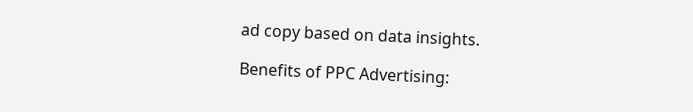ad copy based on data insights.

Benefits of PPC Advertising: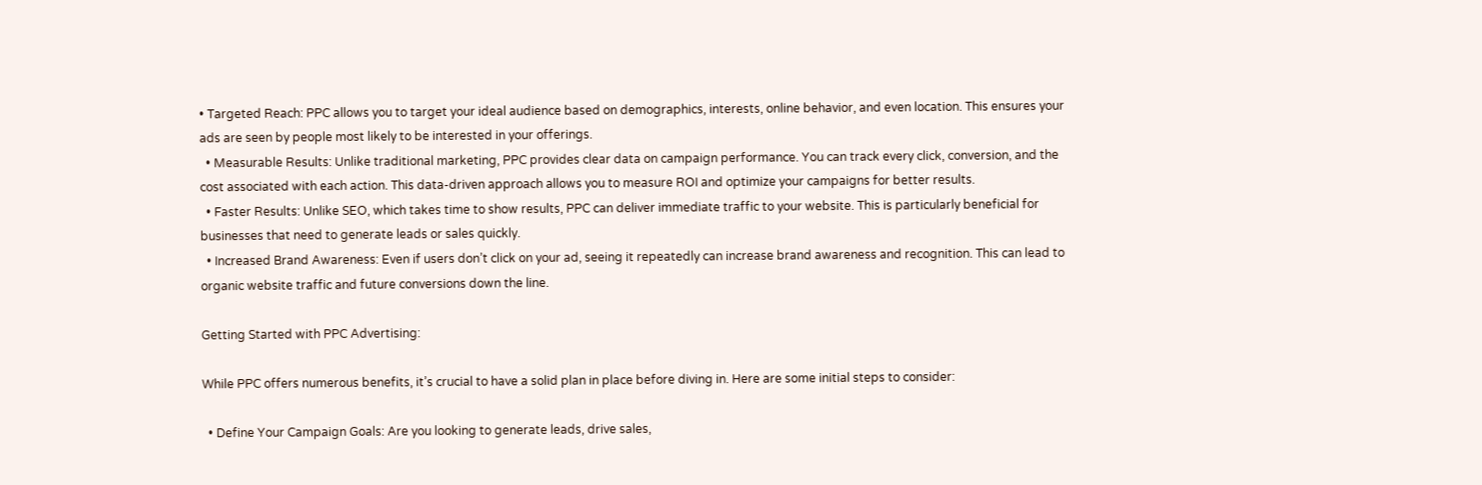• Targeted Reach: PPC allows you to target your ideal audience based on demographics, interests, online behavior, and even location. This ensures your ads are seen by people most likely to be interested in your offerings.
  • Measurable Results: Unlike traditional marketing, PPC provides clear data on campaign performance. You can track every click, conversion, and the cost associated with each action. This data-driven approach allows you to measure ROI and optimize your campaigns for better results.
  • Faster Results: Unlike SEO, which takes time to show results, PPC can deliver immediate traffic to your website. This is particularly beneficial for businesses that need to generate leads or sales quickly.
  • Increased Brand Awareness: Even if users don’t click on your ad, seeing it repeatedly can increase brand awareness and recognition. This can lead to organic website traffic and future conversions down the line.

Getting Started with PPC Advertising:

While PPC offers numerous benefits, it’s crucial to have a solid plan in place before diving in. Here are some initial steps to consider:

  • Define Your Campaign Goals: Are you looking to generate leads, drive sales,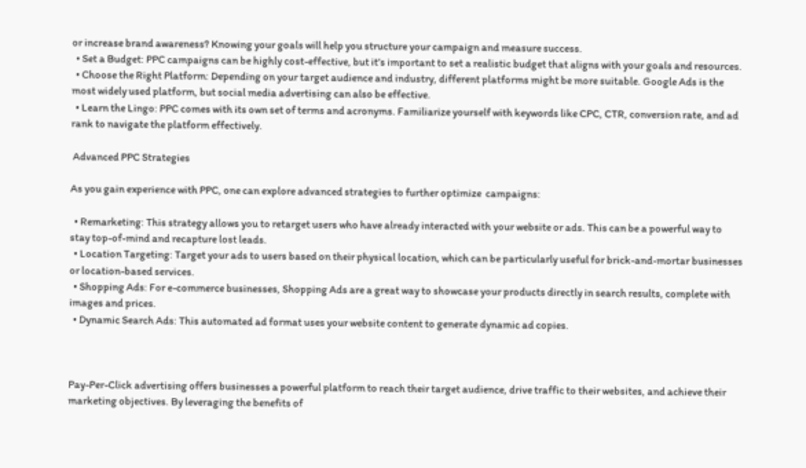or increase brand awareness? Knowing your goals will help you structure your campaign and measure success.
  • Set a Budget: PPC campaigns can be highly cost-effective, but it’s important to set a realistic budget that aligns with your goals and resources.
  • Choose the Right Platform: Depending on your target audience and industry, different platforms might be more suitable. Google Ads is the most widely used platform, but social media advertising can also be effective.
  • Learn the Lingo: PPC comes with its own set of terms and acronyms. Familiarize yourself with keywords like CPC, CTR, conversion rate, and ad rank to navigate the platform effectively.

 Advanced PPC Strategies

As you gain experience with PPC, one can explore advanced strategies to further optimize  campaigns:

  • Remarketing: This strategy allows you to retarget users who have already interacted with your website or ads. This can be a powerful way to stay top-of-mind and recapture lost leads.
  • Location Targeting: Target your ads to users based on their physical location, which can be particularly useful for brick-and-mortar businesses or location-based services.
  • Shopping Ads: For e-commerce businesses, Shopping Ads are a great way to showcase your products directly in search results, complete with images and prices.
  • Dynamic Search Ads: This automated ad format uses your website content to generate dynamic ad copies.



Pay-Per-Click advertising offers businesses a powerful platform to reach their target audience, drive traffic to their websites, and achieve their marketing objectives. By leveraging the benefits of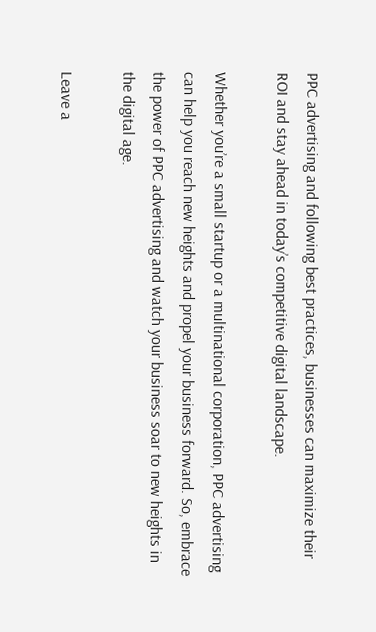PPC advertising and following best practices, businesses can maximize their ROI and stay ahead in today’s competitive digital landscape.

Whether you’re a small startup or a multinational corporation, PPC advertising can help you reach new heights and propel your business forward. So, embrace the power of PPC advertising and watch your business soar to new heights in the digital age.

Leave a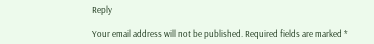Reply

Your email address will not be published. Required fields are marked *